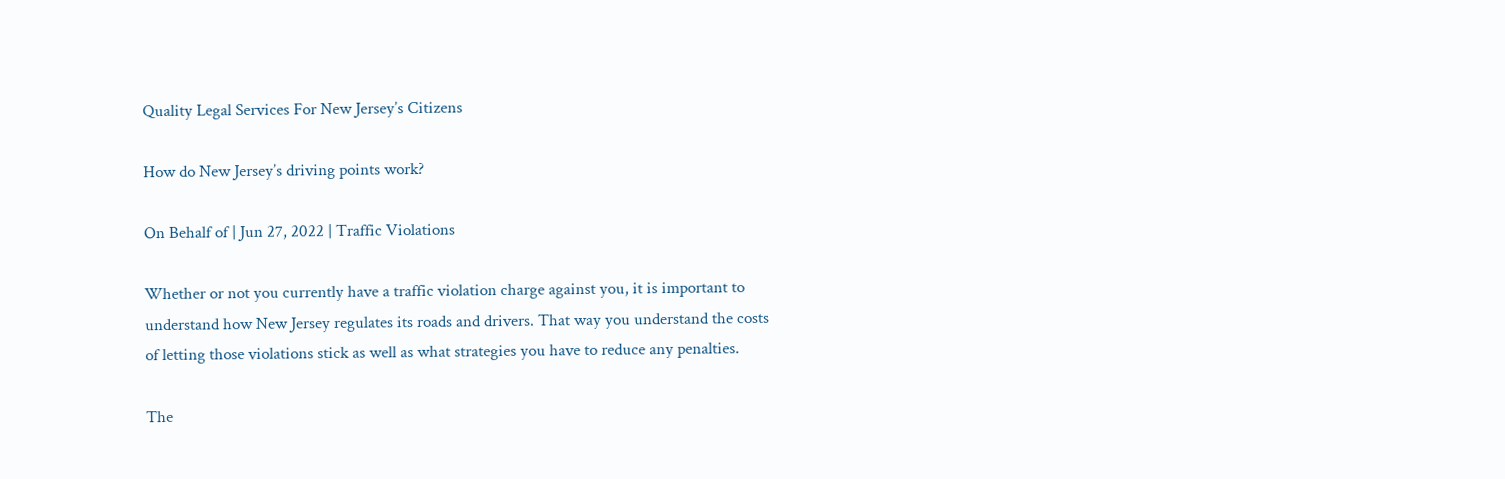Quality Legal Services For New Jersey’s Citizens

How do New Jersey’s driving points work?

On Behalf of | Jun 27, 2022 | Traffic Violations

Whether or not you currently have a traffic violation charge against you, it is important to understand how New Jersey regulates its roads and drivers. That way you understand the costs of letting those violations stick as well as what strategies you have to reduce any penalties.

The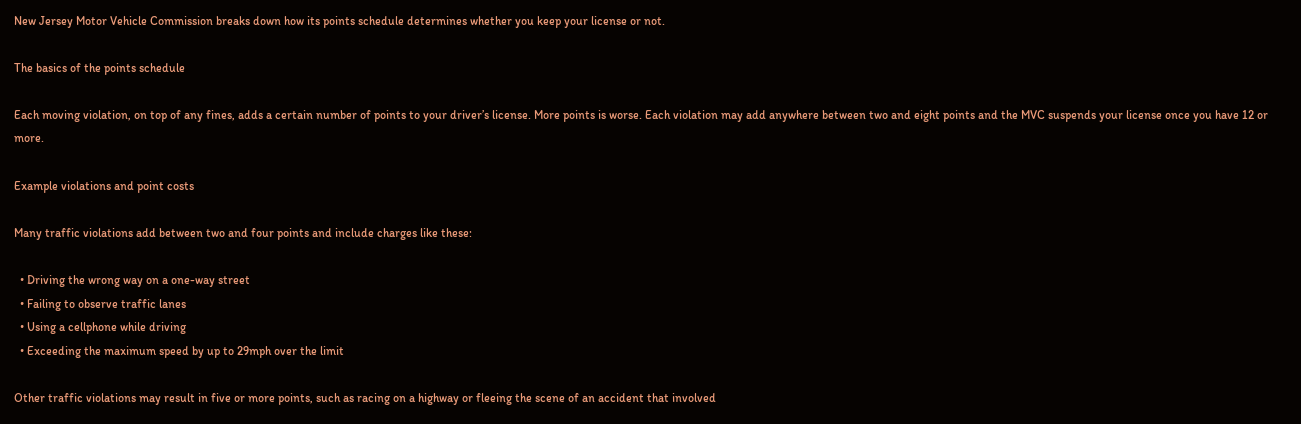New Jersey Motor Vehicle Commission breaks down how its points schedule determines whether you keep your license or not.

The basics of the points schedule

Each moving violation, on top of any fines, adds a certain number of points to your driver’s license. More points is worse. Each violation may add anywhere between two and eight points and the MVC suspends your license once you have 12 or more.

Example violations and point costs

Many traffic violations add between two and four points and include charges like these:

  • Driving the wrong way on a one-way street
  • Failing to observe traffic lanes
  • Using a cellphone while driving
  • Exceeding the maximum speed by up to 29mph over the limit

Other traffic violations may result in five or more points, such as racing on a highway or fleeing the scene of an accident that involved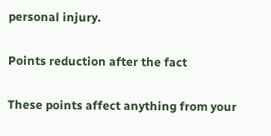personal injury.

Points reduction after the fact

These points affect anything from your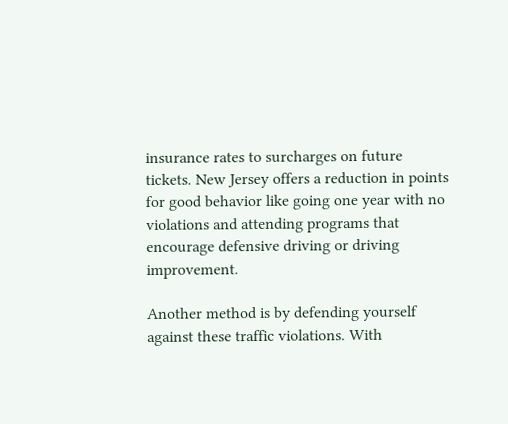insurance rates to surcharges on future tickets. New Jersey offers a reduction in points for good behavior like going one year with no violations and attending programs that encourage defensive driving or driving improvement.

Another method is by defending yourself against these traffic violations. With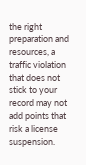the right preparation and resources, a traffic violation that does not stick to your record may not add points that risk a license suspension.